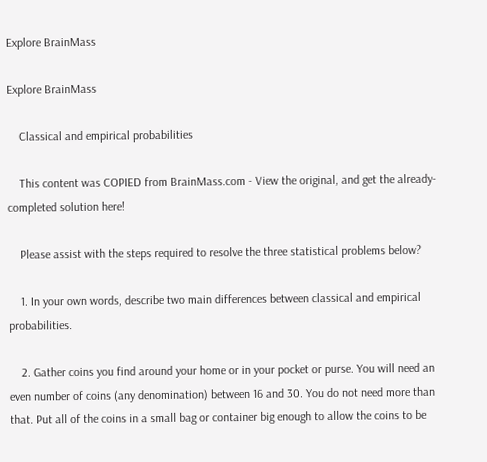Explore BrainMass

Explore BrainMass

    Classical and empirical probabilities

    This content was COPIED from BrainMass.com - View the original, and get the already-completed solution here!

    Please assist with the steps required to resolve the three statistical problems below?

    1. In your own words, describe two main differences between classical and empirical probabilities.

    2. Gather coins you find around your home or in your pocket or purse. You will need an even number of coins (any denomination) between 16 and 30. You do not need more than that. Put all of the coins in a small bag or container big enough to allow the coins to be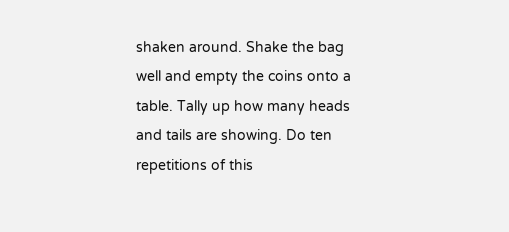shaken around. Shake the bag well and empty the coins onto a table. Tally up how many heads and tails are showing. Do ten repetitions of this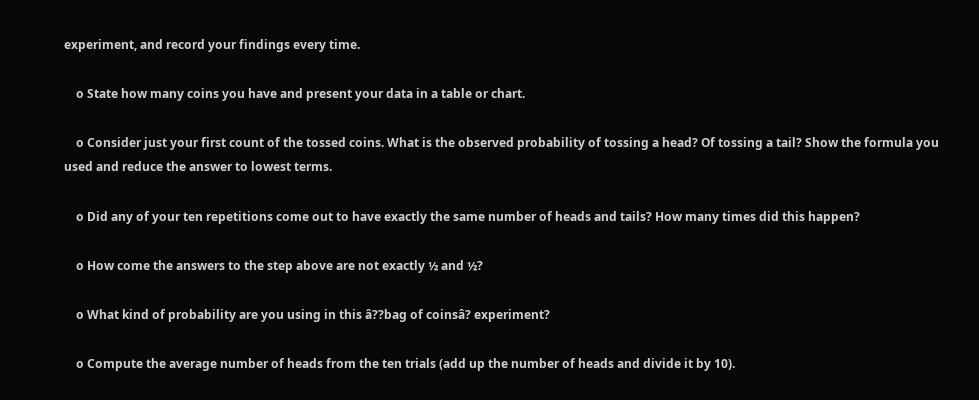experiment, and record your findings every time.

    o State how many coins you have and present your data in a table or chart.

    o Consider just your first count of the tossed coins. What is the observed probability of tossing a head? Of tossing a tail? Show the formula you used and reduce the answer to lowest terms.

    o Did any of your ten repetitions come out to have exactly the same number of heads and tails? How many times did this happen?

    o How come the answers to the step above are not exactly ½ and ½?

    o What kind of probability are you using in this â??bag of coinsâ? experiment?

    o Compute the average number of heads from the ten trials (add up the number of heads and divide it by 10).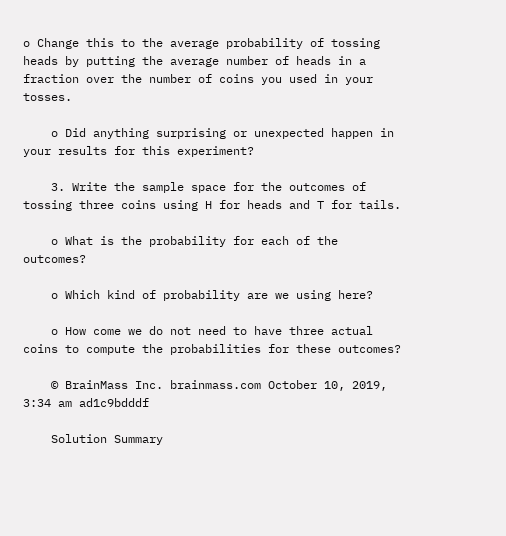o Change this to the average probability of tossing heads by putting the average number of heads in a fraction over the number of coins you used in your tosses.

    o Did anything surprising or unexpected happen in your results for this experiment?

    3. Write the sample space for the outcomes of tossing three coins using H for heads and T for tails.

    o What is the probability for each of the outcomes?

    o Which kind of probability are we using here?

    o How come we do not need to have three actual coins to compute the probabilities for these outcomes?

    © BrainMass Inc. brainmass.com October 10, 2019, 3:34 am ad1c9bdddf

    Solution Summary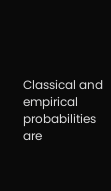Classical and empirical probabilities are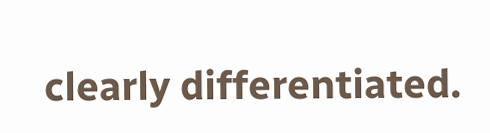clearly differentiated.